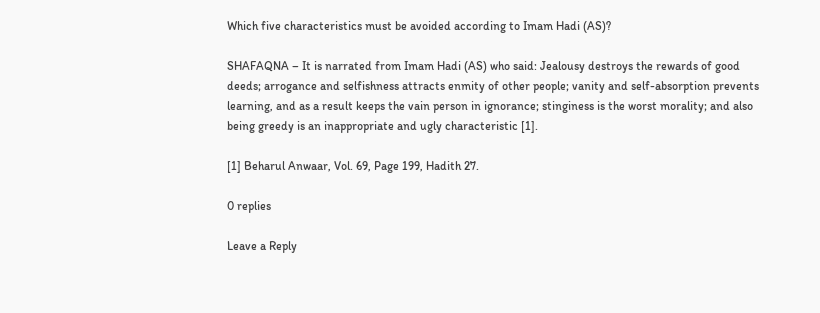Which five characteristics must be avoided according to Imam Hadi (AS)?

SHAFAQNA – It is narrated from Imam Hadi (AS) who said: Jealousy destroys the rewards of good deeds; arrogance and selfishness attracts enmity of other people; vanity and self-absorption prevents learning, and as a result keeps the vain person in ignorance; stinginess is the worst morality; and also being greedy is an inappropriate and ugly characteristic [1].

[1] Beharul Anwaar, Vol. 69, Page 199, Hadith 27.

0 replies

Leave a Reply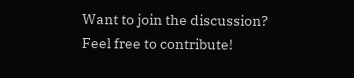Want to join the discussion?
Feel free to contribute!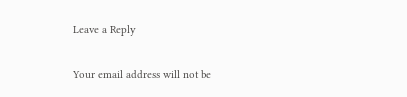Leave a Reply

Your email address will not be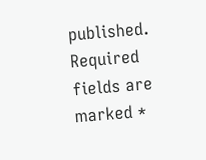published. Required fields are marked *